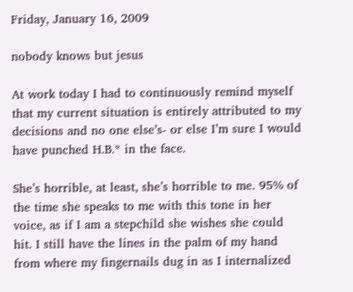Friday, January 16, 2009

nobody knows but jesus

At work today I had to continuously remind myself that my current situation is entirely attributed to my decisions and no one else’s- or else I’m sure I would have punched H.B.* in the face.

She’s horrible, at least, she’s horrible to me. 95% of the time she speaks to me with this tone in her voice, as if I am a stepchild she wishes she could hit. I still have the lines in the palm of my hand from where my fingernails dug in as I internalized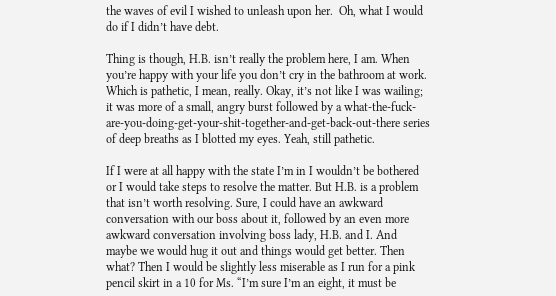the waves of evil I wished to unleash upon her.  Oh, what I would do if I didn’t have debt.

Thing is though, H.B. isn’t really the problem here, I am. When you’re happy with your life you don’t cry in the bathroom at work. Which is pathetic, I mean, really. Okay, it’s not like I was wailing; it was more of a small, angry burst followed by a what-the-fuck-are-you-doing-get-your-shit-together-and-get-back-out-there series of deep breaths as I blotted my eyes. Yeah, still pathetic.

If I were at all happy with the state I’m in I wouldn’t be bothered or I would take steps to resolve the matter. But H.B. is a problem that isn’t worth resolving. Sure, I could have an awkward conversation with our boss about it, followed by an even more awkward conversation involving boss lady, H.B. and I. And maybe we would hug it out and things would get better. Then what? Then I would be slightly less miserable as I run for a pink pencil skirt in a 10 for Ms. “I’m sure I’m an eight, it must be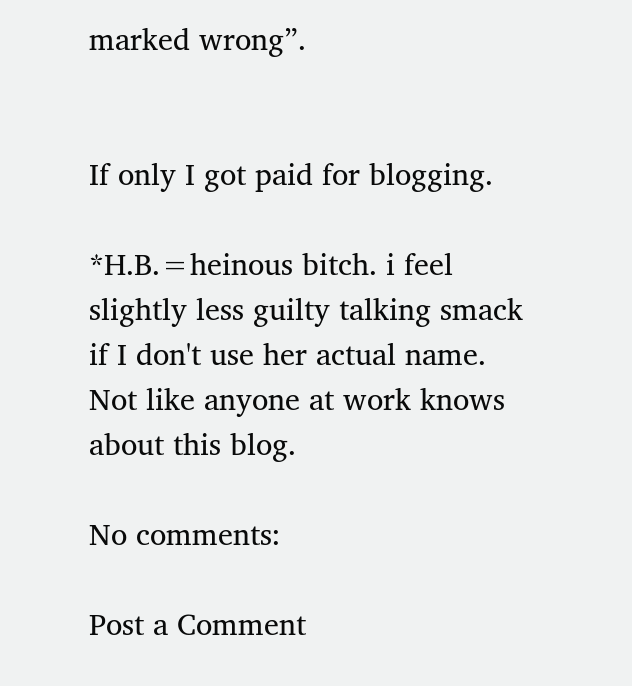marked wrong”.


If only I got paid for blogging.

*H.B.=heinous bitch. i feel slightly less guilty talking smack if I don't use her actual name. Not like anyone at work knows about this blog.

No comments:

Post a Comment